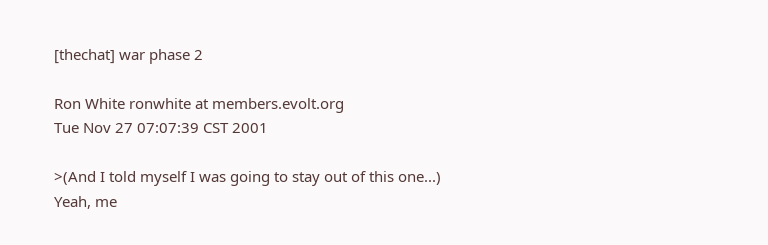[thechat] war phase 2

Ron White ronwhite at members.evolt.org
Tue Nov 27 07:07:39 CST 2001

>(And I told myself I was going to stay out of this one...)
Yeah, me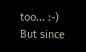too... :-) But since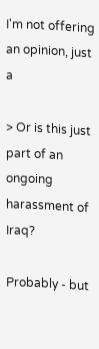I'm not offering an opinion, just a

> Or is this just part of an ongoing harassment of Iraq?

Probably - but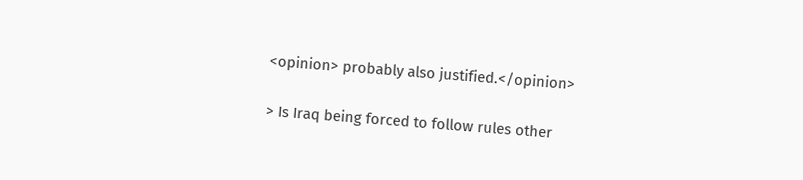<opinion> probably also justified.</opinion>

> Is Iraq being forced to follow rules other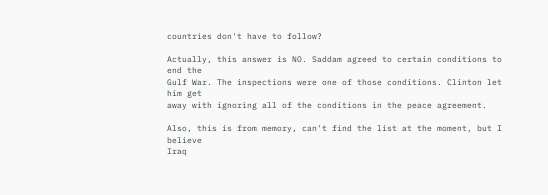countries don't have to follow?

Actually, this answer is NO. Saddam agreed to certain conditions to end the
Gulf War. The inspections were one of those conditions. Clinton let him get
away with ignoring all of the conditions in the peace agreement.

Also, this is from memory, can't find the list at the moment, but I believe
Iraq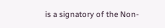is a signatory of the Non-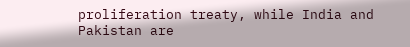proliferation treaty, while India and
Pakistan are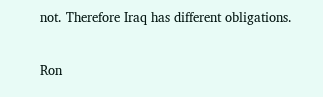not. Therefore Iraq has different obligations.

Ron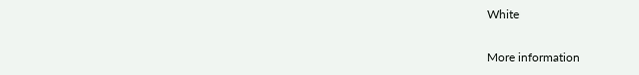White

More information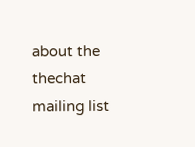about the thechat mailing list